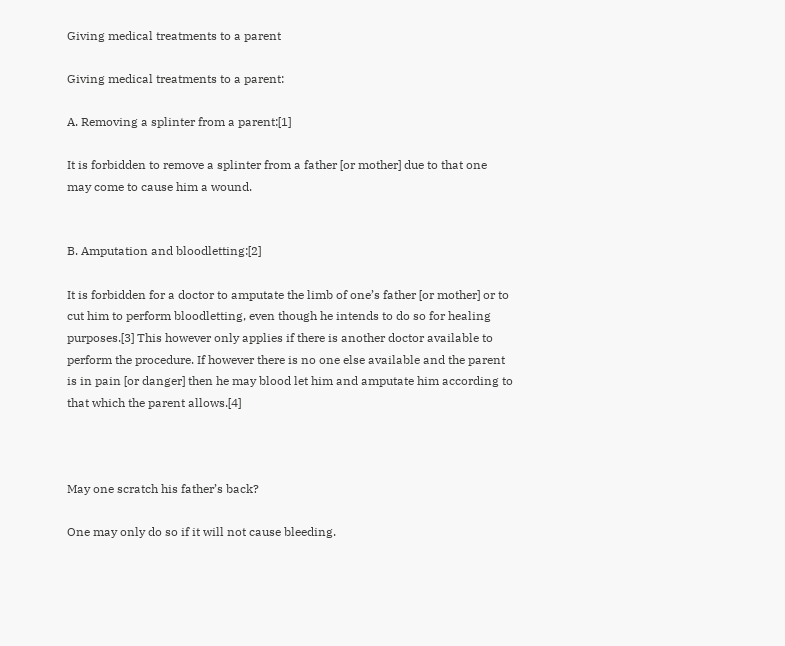Giving medical treatments to a parent

Giving medical treatments to a parent:

A. Removing a splinter from a parent:[1]

It is forbidden to remove a splinter from a father [or mother] due to that one may come to cause him a wound.


B. Amputation and bloodletting:[2]

It is forbidden for a doctor to amputate the limb of one’s father [or mother] or to cut him to perform bloodletting, even though he intends to do so for healing purposes.[3] This however only applies if there is another doctor available to perform the procedure. If however there is no one else available and the parent is in pain [or danger] then he may blood let him and amputate him according to that which the parent allows.[4]



May one scratch his father’s back?

One may only do so if it will not cause bleeding.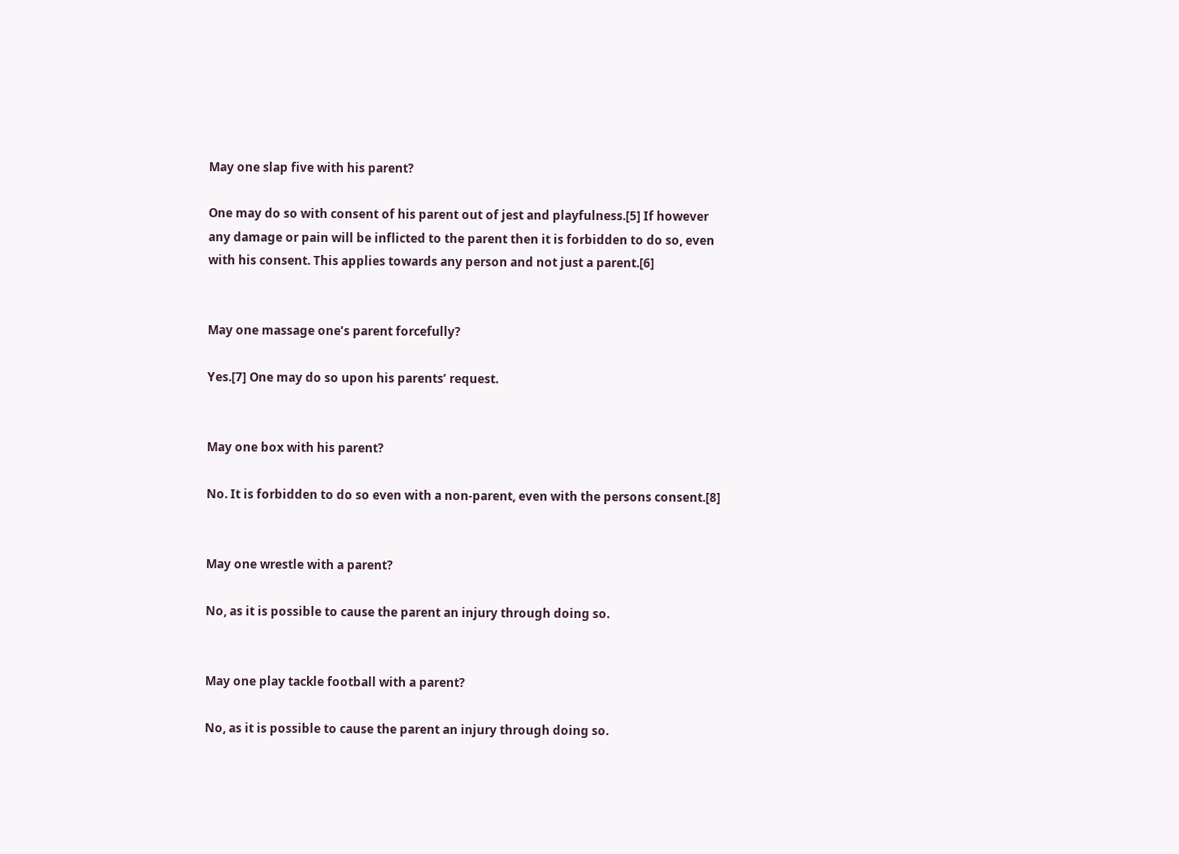May one slap five with his parent?

One may do so with consent of his parent out of jest and playfulness.[5] If however any damage or pain will be inflicted to the parent then it is forbidden to do so, even with his consent. This applies towards any person and not just a parent.[6]


May one massage one’s parent forcefully?

Yes.[7] One may do so upon his parents’ request.


May one box with his parent?

No. It is forbidden to do so even with a non-parent, even with the persons consent.[8]


May one wrestle with a parent?

No, as it is possible to cause the parent an injury through doing so.


May one play tackle football with a parent?

No, as it is possible to cause the parent an injury through doing so.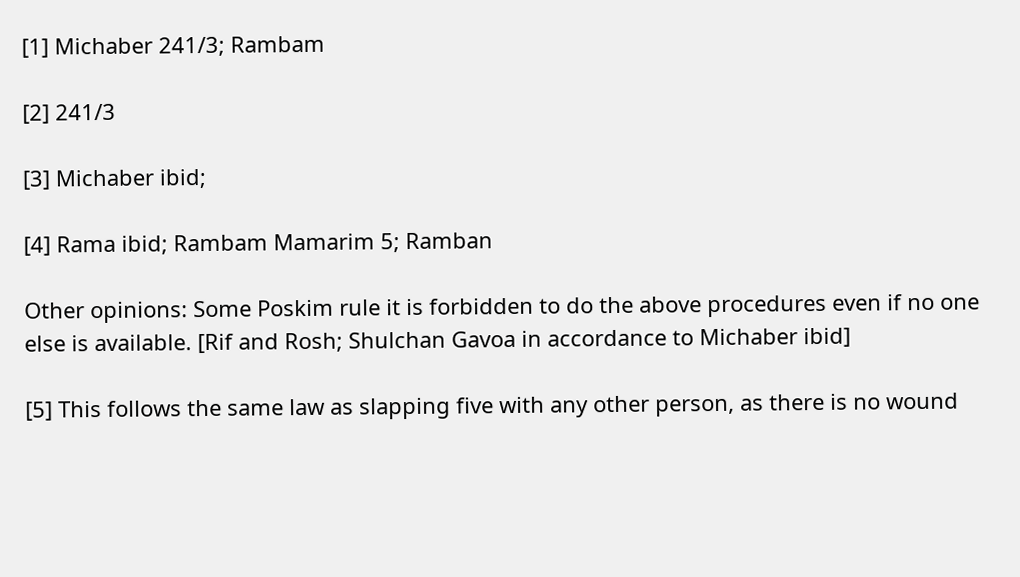[1] Michaber 241/3; Rambam

[2] 241/3

[3] Michaber ibid;

[4] Rama ibid; Rambam Mamarim 5; Ramban

Other opinions: Some Poskim rule it is forbidden to do the above procedures even if no one else is available. [Rif and Rosh; Shulchan Gavoa in accordance to Michaber ibid]

[5] This follows the same law as slapping five with any other person, as there is no wound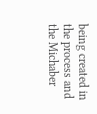being created in the process and the Michaber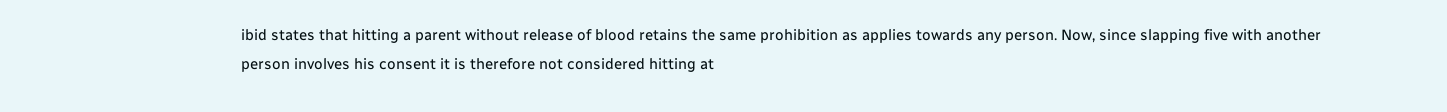ibid states that hitting a parent without release of blood retains the same prohibition as applies towards any person. Now, since slapping five with another person involves his consent it is therefore not considered hitting at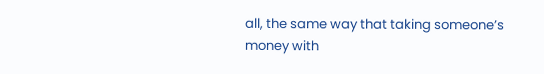all, the same way that taking someone’s money with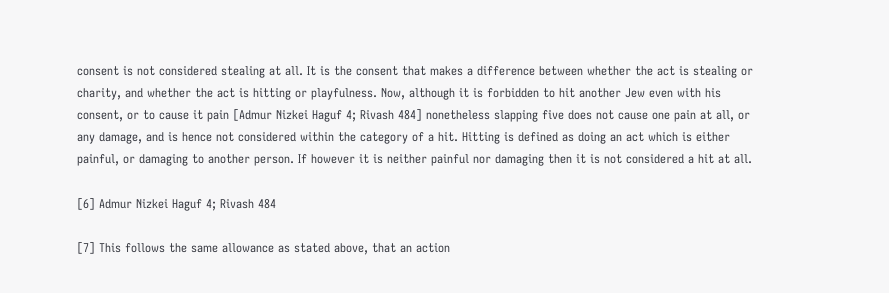consent is not considered stealing at all. It is the consent that makes a difference between whether the act is stealing or charity, and whether the act is hitting or playfulness. Now, although it is forbidden to hit another Jew even with his consent, or to cause it pain [Admur Nizkei Haguf 4; Rivash 484] nonetheless slapping five does not cause one pain at all, or any damage, and is hence not considered within the category of a hit. Hitting is defined as doing an act which is either painful, or damaging to another person. If however it is neither painful nor damaging then it is not considered a hit at all.

[6] Admur Nizkei Haguf 4; Rivash 484

[7] This follows the same allowance as stated above, that an action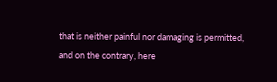that is neither painful nor damaging is permitted, and on the contrary, here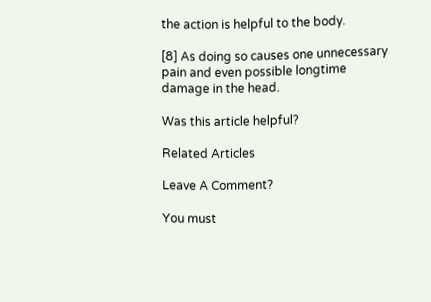the action is helpful to the body.

[8] As doing so causes one unnecessary pain and even possible longtime damage in the head.

Was this article helpful?

Related Articles

Leave A Comment?

You must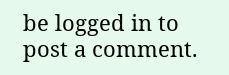be logged in to post a comment.